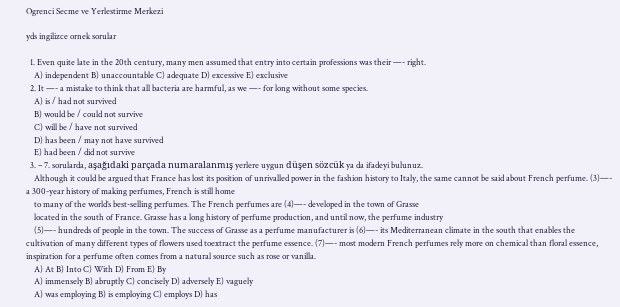Ogrenci Secme ve Yerlestirme Merkezi

yds ingilizce ornek sorular

  1. Even quite late in the 20th century, many men assumed that entry into certain professions was their —- right.
    A) independent B) unaccountable C) adequate D) excessive E) exclusive
  2. It —- a mistake to think that all bacteria are harmful, as we —- for long without some species.
    A) is / had not survived
    B) would be / could not survive
    C) will be / have not survived
    D) has been / may not have survived
    E) had been / did not survive
  3. – 7. sorularda, aşağıdaki parçada numaralanmış yerlere uygun düşen sözcük ya da ifadeyi bulunuz.
    Although it could be argued that France has lost its position of unrivalled power in the fashion history to Italy, the same cannot be said about French perfume. (3)—- a 300-year history of making perfumes, French is still home
    to many of the world’s best-selling perfumes. The French perfumes are (4)—- developed in the town of Grasse
    located in the south of France. Grasse has a long history of perfume production, and until now, the perfume industry
    (5)—- hundreds of people in the town. The success of Grasse as a perfume manufacturer is (6)—- its Mediterranean climate in the south that enables the cultivation of many different types of flowers used toextract the perfume essence. (7)—- most modern French perfumes rely more on chemical than floral essence, inspiration for a perfume often comes from a natural source such as rose or vanilla.
    A) At B) Into C) With D) From E) By
    A) immensely B) abruptly C) concisely D) adversely E) vaguely
    A) was employing B) is employing C) employs D) has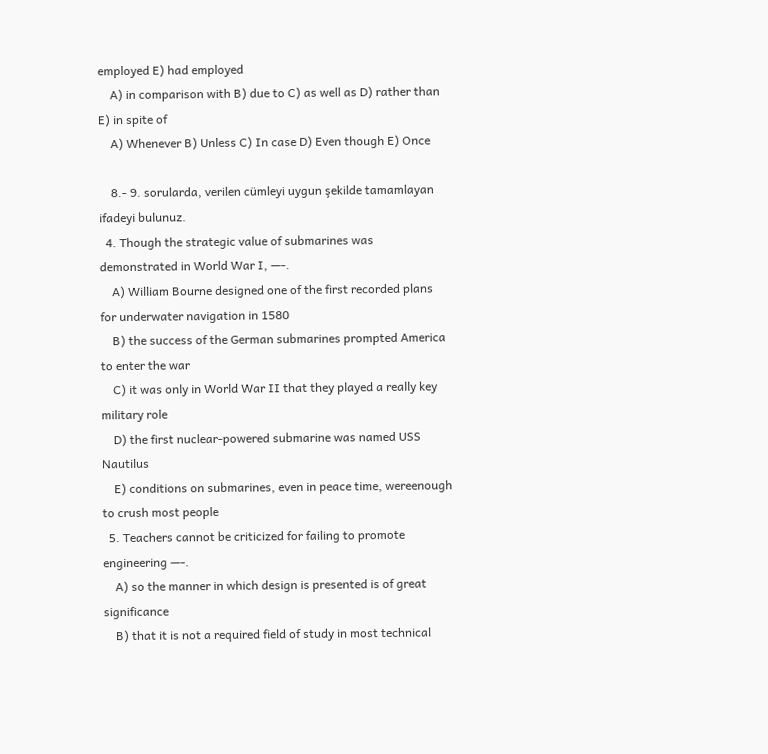employed E) had employed
    A) in comparison with B) due to C) as well as D) rather than E) in spite of
    A) Whenever B) Unless C) In case D) Even though E) Once

    8.- 9. sorularda, verilen cümleyi uygun şekilde tamamlayan ifadeyi bulunuz.
  4. Though the strategic value of submarines was demonstrated in World War I, —-.
    A) William Bourne designed one of the first recorded plans for underwater navigation in 1580
    B) the success of the German submarines prompted America to enter the war
    C) it was only in World War II that they played a really key military role
    D) the first nuclear-powered submarine was named USS Nautilus
    E) conditions on submarines, even in peace time, wereenough to crush most people
  5. Teachers cannot be criticized for failing to promote engineering —-.
    A) so the manner in which design is presented is of great significance
    B) that it is not a required field of study in most technical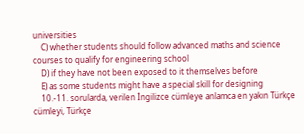universities
    C) whether students should follow advanced maths and science courses to qualify for engineering school
    D) if they have not been exposed to it themselves before
    E) as some students might have a special skill for designing
    10.-11. sorularda, verilen İngilizce cümleye anlamca en yakın Türkçe cümleyi, Türkçe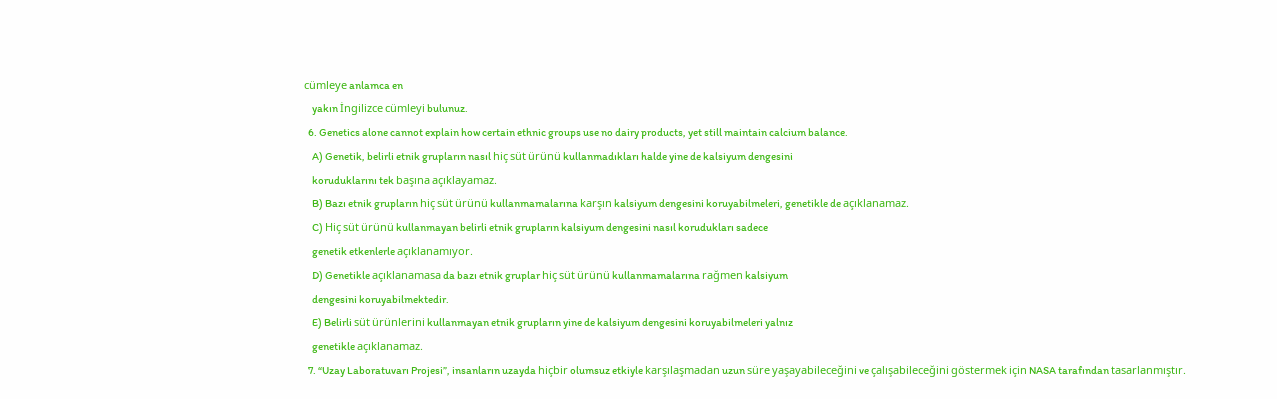cümleye anlamca en
    yakın İngilizce cümleyi bulunuz.
  6. Genetics alone cannot explain how certain ethnic groups use no dairy products, yet still maintain calcium balance.
    A) Genetik, belirli etnik grupların nasıl hiç süt ürünü kullanmadıkları halde yine de kalsiyum dengesini
    koruduklarını tek başına açıklayamaz.
    B) Bazı etnik grupların hiç süt ürünü kullanmamalarına karşın kalsiyum dengesini koruyabilmeleri, genetikle de açıklanamaz.
    C) Hiç süt ürünü kullanmayan belirli etnik grupların kalsiyum dengesini nasıl korudukları sadece
    genetik etkenlerle açıklanamıyor.
    D) Genetikle açıklanamasa da bazı etnik gruplar hiç süt ürünü kullanmamalarına rağmen kalsiyum
    dengesini koruyabilmektedir.
    E) Belirli süt ürünlerini kullanmayan etnik grupların yine de kalsiyum dengesini koruyabilmeleri yalnız
    genetikle açıklanamaz.
  7. “Uzay Laboratuvarı Projesi”, insanların uzayda hiçbir olumsuz etkiyle karşılaşmadan uzun süre yaşayabileceğini ve çalışabileceğini göstermek için NASA tarafından tasarlanmıştır.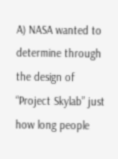A) NASA wanted to determine through the design of “Project Skylab” just how long people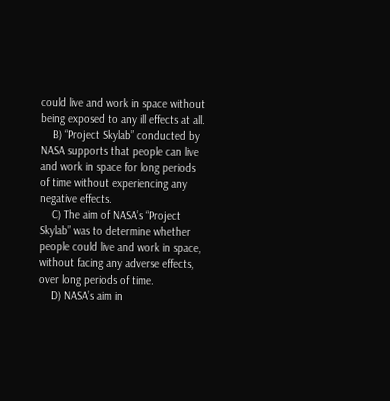could live and work in space without being exposed to any ill effects at all.
    B) “Project Skylab” conducted by NASA supports that people can live and work in space for long periods of time without experiencing any negative effects.
    C) The aim of NASA’s “Project Skylab” was to determine whether people could live and work in space, without facing any adverse effects, over long periods of time.
    D) NASA’s aim in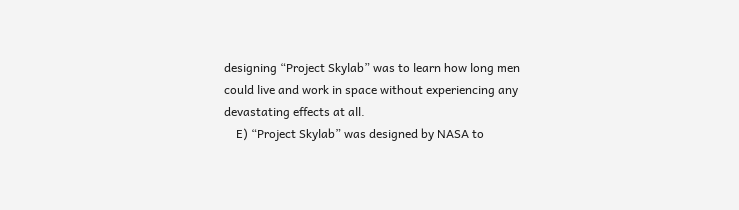designing “Project Skylab” was to learn how long men could live and work in space without experiencing any devastating effects at all.
    E) “Project Skylab” was designed by NASA to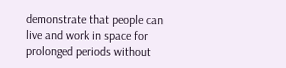demonstrate that people can live and work in space for prolonged periods without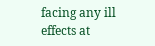facing any ill effects at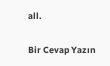all.

Bir Cevap Yazın